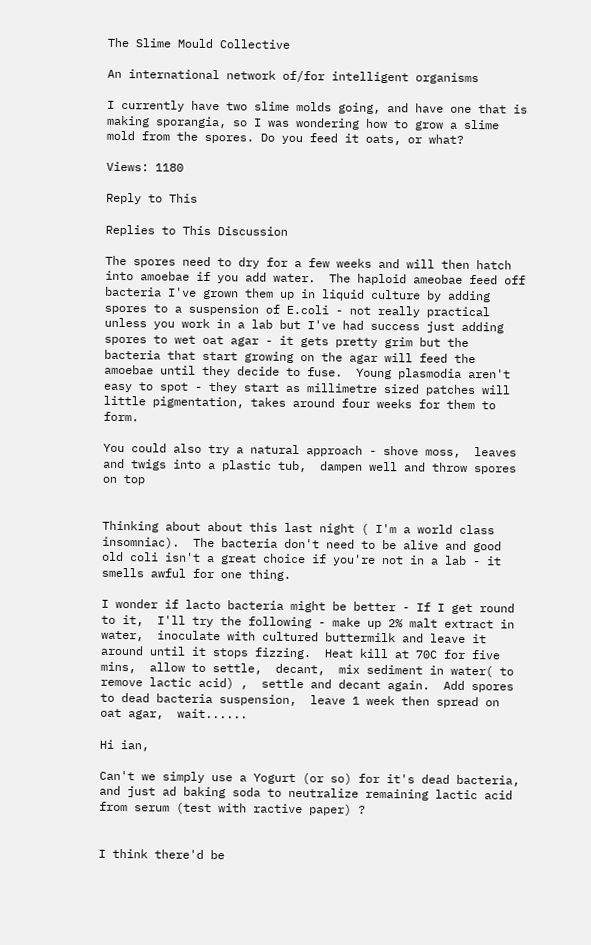The Slime Mould Collective

An international network of/for intelligent organisms

I currently have two slime molds going, and have one that is making sporangia, so I was wondering how to grow a slime mold from the spores. Do you feed it oats, or what?

Views: 1180

Reply to This

Replies to This Discussion

The spores need to dry for a few weeks and will then hatch into amoebae if you add water.  The haploid ameobae feed off bacteria I've grown them up in liquid culture by adding spores to a suspension of E.coli - not really practical unless you work in a lab but I've had success just adding spores to wet oat agar - it gets pretty grim but the bacteria that start growing on the agar will feed the amoebae until they decide to fuse.  Young plasmodia aren't easy to spot - they start as millimetre sized patches will little pigmentation, takes around four weeks for them to form.

You could also try a natural approach - shove moss,  leaves and twigs into a plastic tub,  dampen well and throw spores on top


Thinking about about this last night ( I'm a world class insomniac).  The bacteria don't need to be alive and good old coli isn't a great choice if you're not in a lab - it smells awful for one thing.

I wonder if lacto bacteria might be better - If I get round to it,  I'll try the following - make up 2% malt extract in water,  inoculate with cultured buttermilk and leave it around until it stops fizzing.  Heat kill at 70C for five mins,  allow to settle,  decant,  mix sediment in water( to remove lactic acid) ,  settle and decant again.  Add spores to dead bacteria suspension,  leave 1 week then spread on oat agar,  wait......

Hi ian,

Can't we simply use a Yogurt (or so) for it's dead bacteria, and just ad baking soda to neutralize remaining lactic acid from serum (test with ractive paper) ?


I think there'd be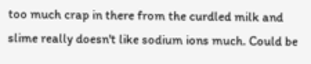too much crap in there from the curdled milk and slime really doesn't like sodium ions much. Could be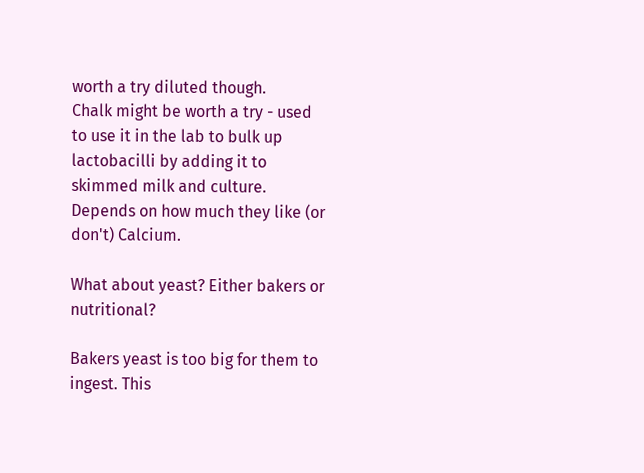worth a try diluted though.
Chalk might be worth a try - used to use it in the lab to bulk up lactobacilli by adding it to skimmed milk and culture. Depends on how much they like (or don't) Calcium.

What about yeast? Either bakers or nutritional?

Bakers yeast is too big for them to ingest. This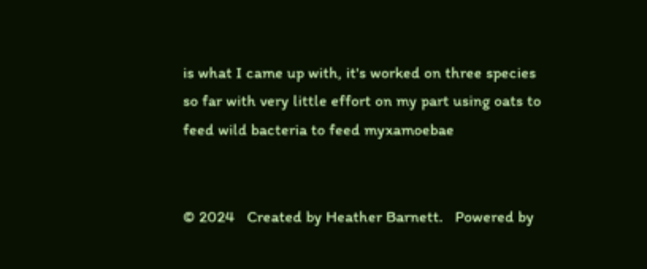is what I came up with, it's worked on three species so far with very little effort on my part using oats to feed wild bacteria to feed myxamoebae


© 2024   Created by Heather Barnett.   Powered by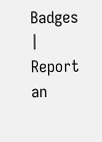Badges  |  Report an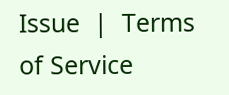Issue  |  Terms of Service